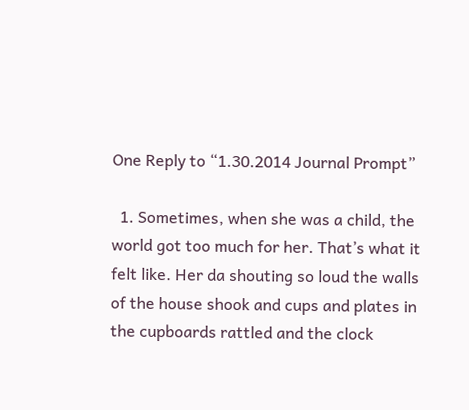One Reply to “1.30.2014 Journal Prompt”

  1. Sometimes, when she was a child, the world got too much for her. That’s what it felt like. Her da shouting so loud the walls of the house shook and cups and plates in the cupboards rattled and the clock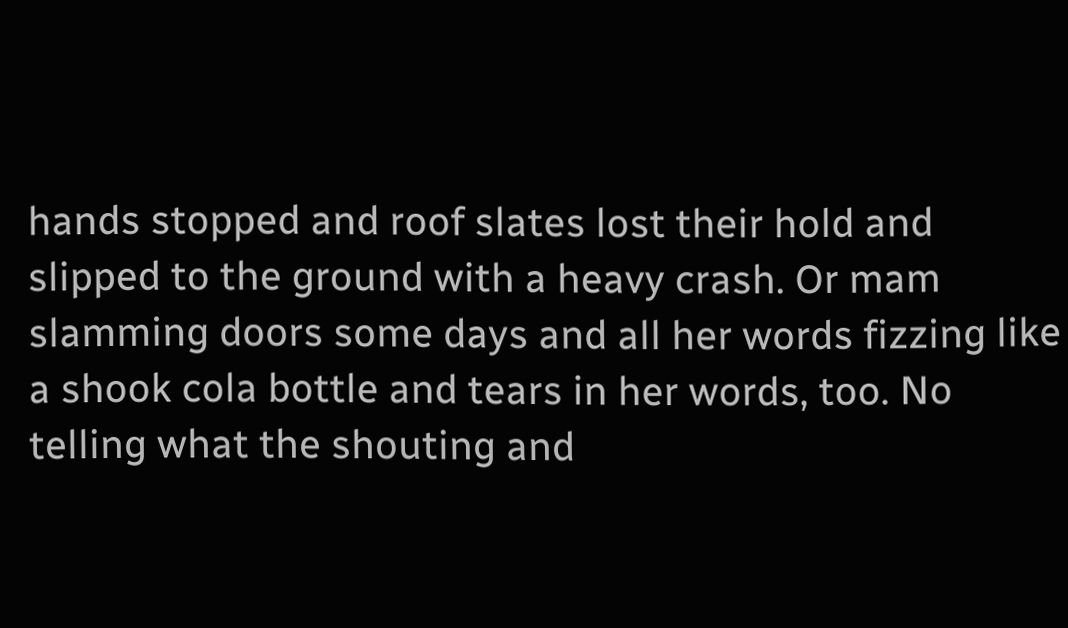hands stopped and roof slates lost their hold and slipped to the ground with a heavy crash. Or mam slamming doors some days and all her words fizzing like a shook cola bottle and tears in her words, too. No telling what the shouting and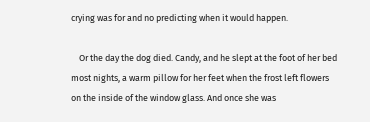crying was for and no predicting when it would happen.

    Or the day the dog died. Candy, and he slept at the foot of her bed most nights, a warm pillow for her feet when the frost left flowers on the inside of the window glass. And once she was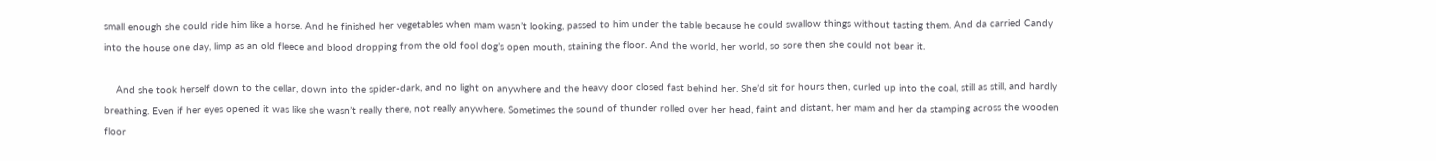small enough she could ride him like a horse. And he finished her vegetables when mam wasn’t looking, passed to him under the table because he could swallow things without tasting them. And da carried Candy into the house one day, limp as an old fleece and blood dropping from the old fool dog’s open mouth, staining the floor. And the world, her world, so sore then she could not bear it.

    And she took herself down to the cellar, down into the spider-dark, and no light on anywhere and the heavy door closed fast behind her. She’d sit for hours then, curled up into the coal, still as still, and hardly breathing. Even if her eyes opened it was like she wasn’t really there, not really anywhere. Sometimes the sound of thunder rolled over her head, faint and distant, her mam and her da stamping across the wooden floor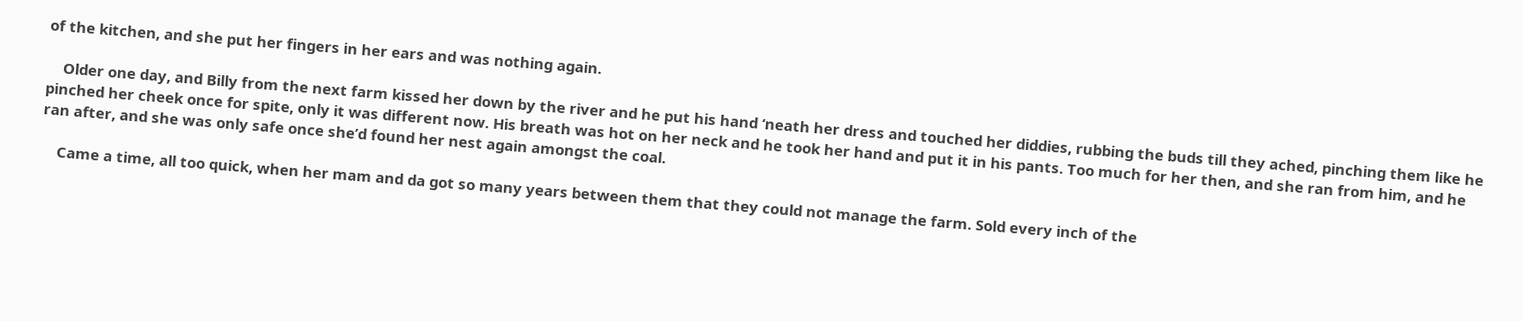of the kitchen, and she put her fingers in her ears and was nothing again.

    Older one day, and Billy from the next farm kissed her down by the river and he put his hand ‘neath her dress and touched her diddies, rubbing the buds till they ached, pinching them like he pinched her cheek once for spite, only it was different now. His breath was hot on her neck and he took her hand and put it in his pants. Too much for her then, and she ran from him, and he ran after, and she was only safe once she’d found her nest again amongst the coal.

    Came a time, all too quick, when her mam and da got so many years between them that they could not manage the farm. Sold every inch of the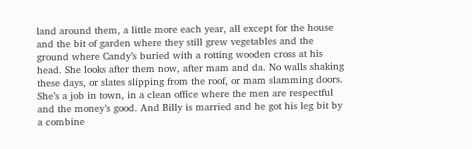land around them, a little more each year, all except for the house and the bit of garden where they still grew vegetables and the ground where Candy’s buried with a rotting wooden cross at his head. She looks after them now, after mam and da. No walls shaking these days, or slates slipping from the roof, or mam slamming doors. She’s a job in town, in a clean office where the men are respectful and the money’s good. And Billy is married and he got his leg bit by a combine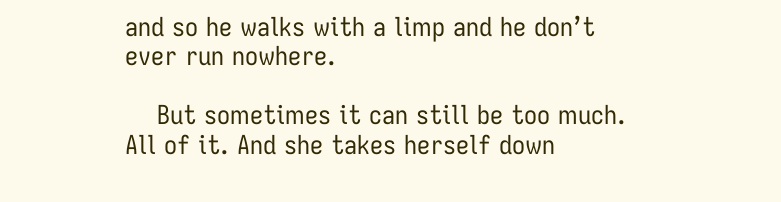and so he walks with a limp and he don’t ever run nowhere.

    But sometimes it can still be too much. All of it. And she takes herself down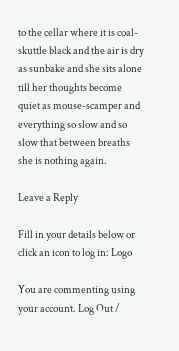to the cellar where it is coal-skuttle black and the air is dry as sunbake and she sits alone till her thoughts become quiet as mouse-scamper and everything so slow and so slow that between breaths she is nothing again.

Leave a Reply

Fill in your details below or click an icon to log in: Logo

You are commenting using your account. Log Out /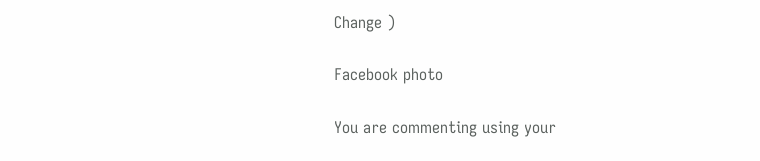Change )

Facebook photo

You are commenting using your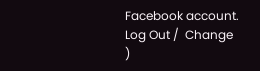Facebook account. Log Out /  Change )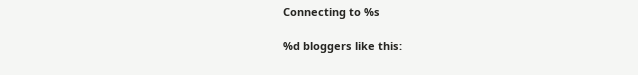Connecting to %s

%d bloggers like this: